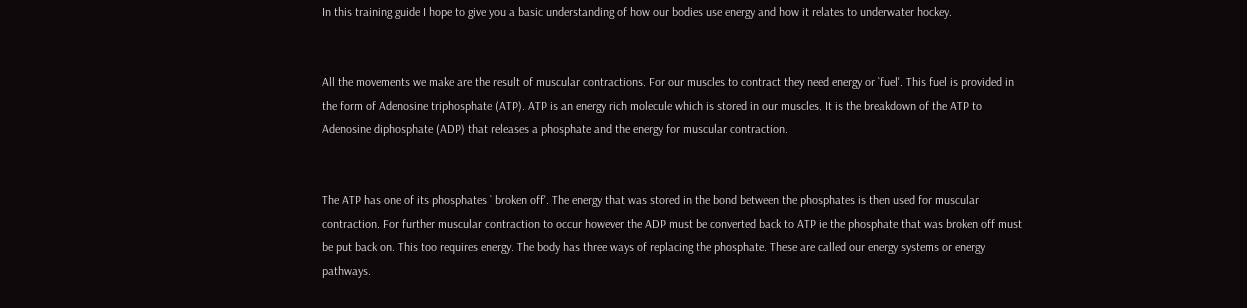In this training guide I hope to give you a basic understanding of how our bodies use energy and how it relates to underwater hockey.


All the movements we make are the result of muscular contractions. For our muscles to contract they need energy or `fuel'. This fuel is provided in the form of Adenosine triphosphate (ATP). ATP is an energy rich molecule which is stored in our muscles. It is the breakdown of the ATP to Adenosine diphosphate (ADP) that releases a phosphate and the energy for muscular contraction.


The ATP has one of its phosphates ` broken off'. The energy that was stored in the bond between the phosphates is then used for muscular contraction. For further muscular contraction to occur however the ADP must be converted back to ATP ie the phosphate that was broken off must be put back on. This too requires energy. The body has three ways of replacing the phosphate. These are called our energy systems or energy pathways.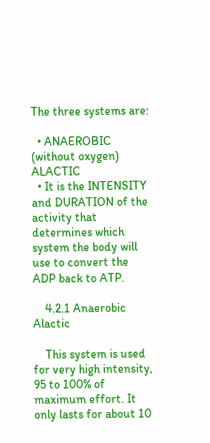The three systems are:

  • ANAEROBIC (without oxygen) ALACTIC
  • It is the INTENSITY and DURATION of the activity that determines which system the body will use to convert the ADP back to ATP.

    4.2.1 Anaerobic Alactic

    This system is used for very high intensity, 95 to 100% of maximum effort. It only lasts for about 10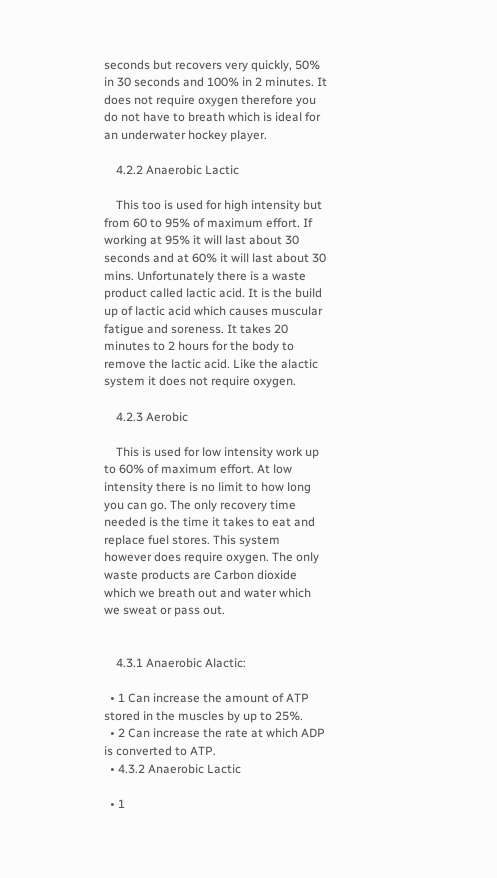seconds but recovers very quickly, 50% in 30 seconds and 100% in 2 minutes. It does not require oxygen therefore you do not have to breath which is ideal for an underwater hockey player.

    4.2.2 Anaerobic Lactic

    This too is used for high intensity but from 60 to 95% of maximum effort. If working at 95% it will last about 30 seconds and at 60% it will last about 30 mins. Unfortunately there is a waste product called lactic acid. It is the build up of lactic acid which causes muscular fatigue and soreness. It takes 20 minutes to 2 hours for the body to remove the lactic acid. Like the alactic system it does not require oxygen.

    4.2.3 Aerobic

    This is used for low intensity work up to 60% of maximum effort. At low intensity there is no limit to how long you can go. The only recovery time needed is the time it takes to eat and replace fuel stores. This system however does require oxygen. The only waste products are Carbon dioxide which we breath out and water which we sweat or pass out.


    4.3.1 Anaerobic Alactic:

  • 1 Can increase the amount of ATP stored in the muscles by up to 25%.
  • 2 Can increase the rate at which ADP is converted to ATP.
  • 4.3.2 Anaerobic Lactic

  • 1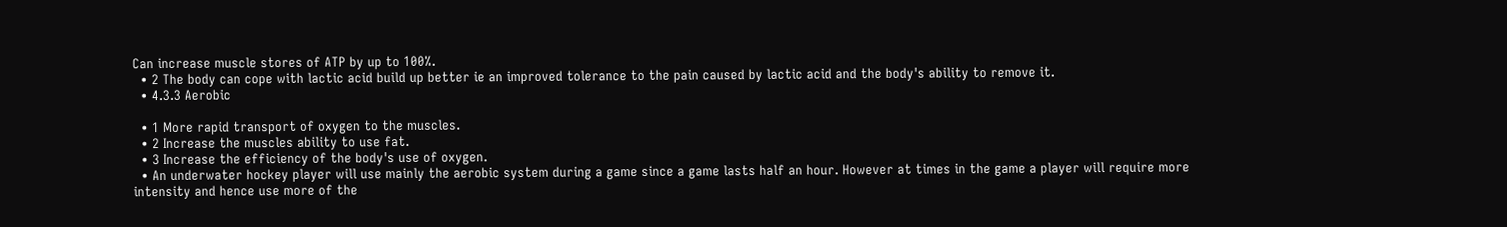Can increase muscle stores of ATP by up to 100%.
  • 2 The body can cope with lactic acid build up better ie an improved tolerance to the pain caused by lactic acid and the body's ability to remove it.
  • 4.3.3 Aerobic

  • 1 More rapid transport of oxygen to the muscles.
  • 2 Increase the muscles ability to use fat.
  • 3 Increase the efficiency of the body's use of oxygen.
  • An underwater hockey player will use mainly the aerobic system during a game since a game lasts half an hour. However at times in the game a player will require more intensity and hence use more of the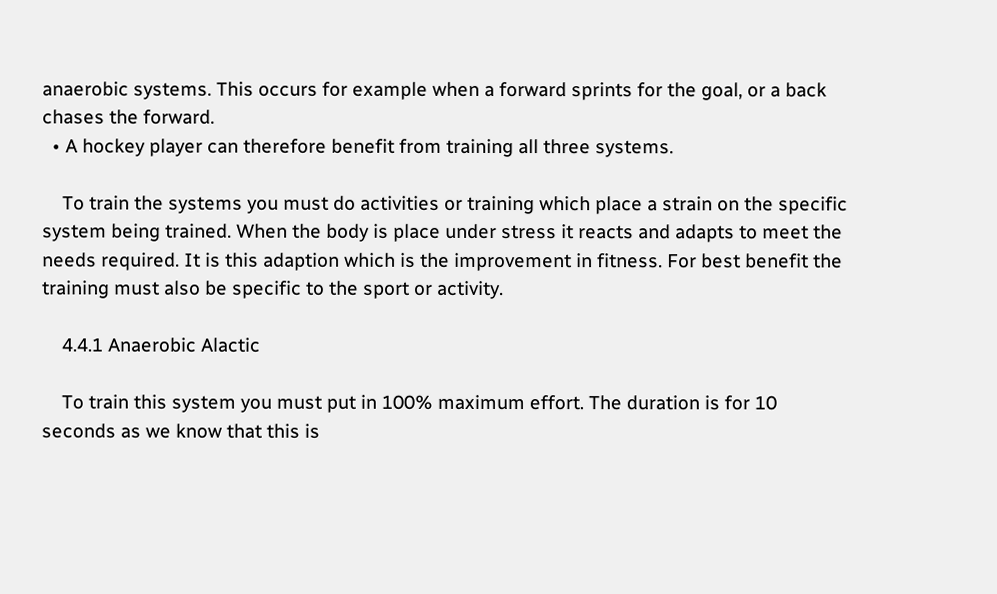anaerobic systems. This occurs for example when a forward sprints for the goal, or a back chases the forward.
  • A hockey player can therefore benefit from training all three systems.

    To train the systems you must do activities or training which place a strain on the specific system being trained. When the body is place under stress it reacts and adapts to meet the needs required. It is this adaption which is the improvement in fitness. For best benefit the training must also be specific to the sport or activity.

    4.4.1 Anaerobic Alactic

    To train this system you must put in 100% maximum effort. The duration is for 10 seconds as we know that this is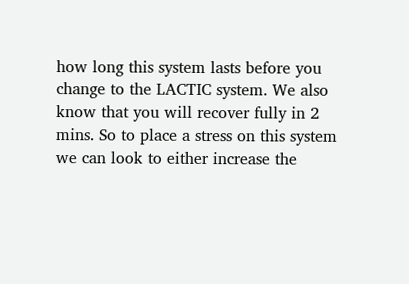how long this system lasts before you change to the LACTIC system. We also know that you will recover fully in 2 mins. So to place a stress on this system we can look to either increase the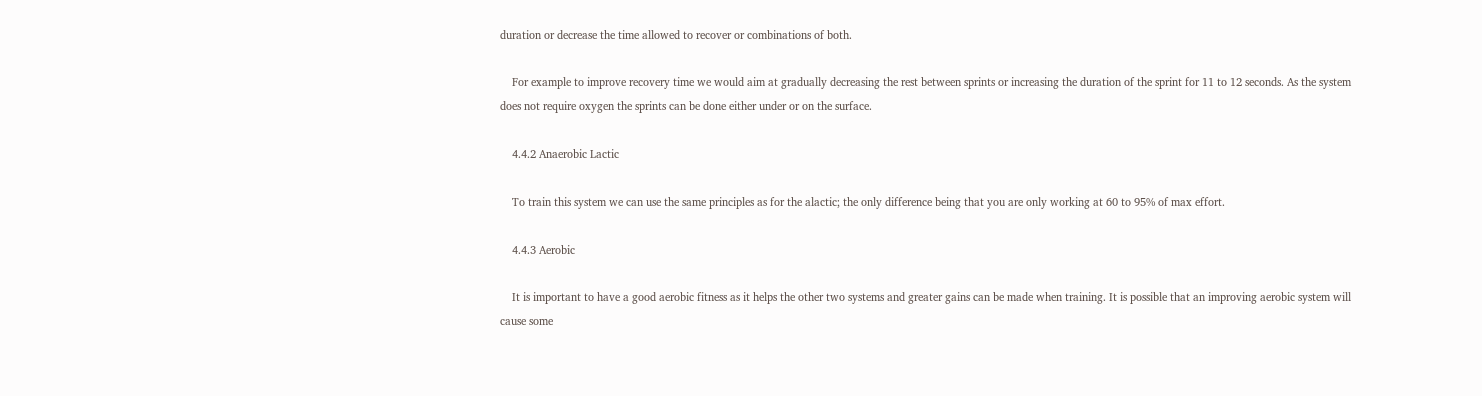duration or decrease the time allowed to recover or combinations of both.

    For example to improve recovery time we would aim at gradually decreasing the rest between sprints or increasing the duration of the sprint for 11 to 12 seconds. As the system does not require oxygen the sprints can be done either under or on the surface.

    4.4.2 Anaerobic Lactic

    To train this system we can use the same principles as for the alactic; the only difference being that you are only working at 60 to 95% of max effort.

    4.4.3 Aerobic

    It is important to have a good aerobic fitness as it helps the other two systems and greater gains can be made when training. It is possible that an improving aerobic system will cause some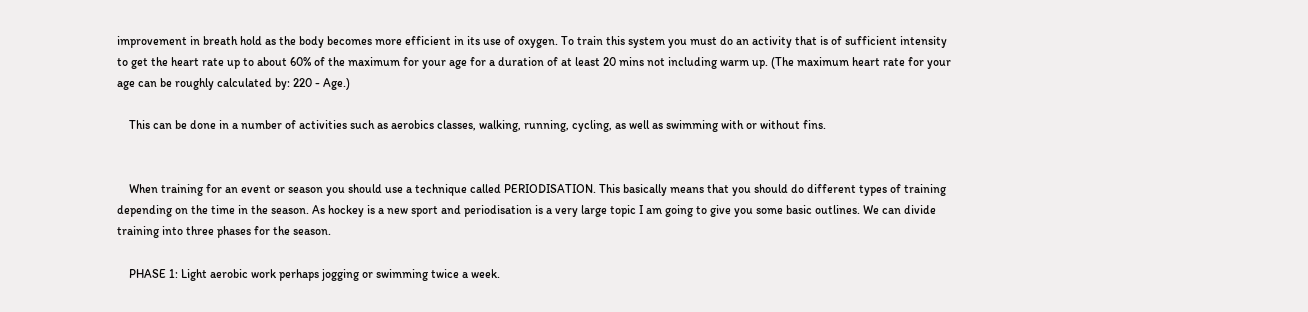improvement in breath hold as the body becomes more efficient in its use of oxygen. To train this system you must do an activity that is of sufficient intensity to get the heart rate up to about 60% of the maximum for your age for a duration of at least 20 mins not including warm up. (The maximum heart rate for your age can be roughly calculated by: 220 - Age.)

    This can be done in a number of activities such as aerobics classes, walking, running, cycling, as well as swimming with or without fins.


    When training for an event or season you should use a technique called PERIODISATION. This basically means that you should do different types of training depending on the time in the season. As hockey is a new sport and periodisation is a very large topic I am going to give you some basic outlines. We can divide training into three phases for the season.

    PHASE 1: Light aerobic work perhaps jogging or swimming twice a week.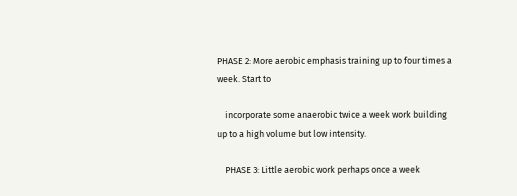PHASE 2: More aerobic emphasis training up to four times a week. Start to

    incorporate some anaerobic twice a week work building up to a high volume but low intensity.

    PHASE 3: Little aerobic work perhaps once a week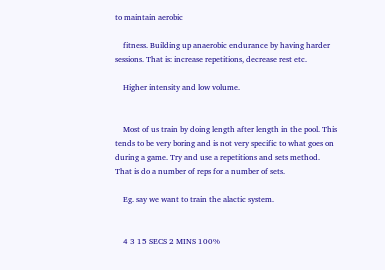to maintain aerobic

    fitness. Building up anaerobic endurance by having harder sessions. That is: increase repetitions, decrease rest etc.

    Higher intensity and low volume.


    Most of us train by doing length after length in the pool. This tends to be very boring and is not very specific to what goes on during a game. Try and use a repetitions and sets method. That is do a number of reps for a number of sets.

    Eg. say we want to train the alactic system.


    4 3 15 SECS 2 MINS 100%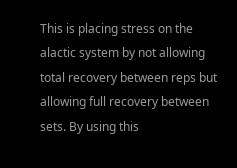This is placing stress on the alactic system by not allowing total recovery between reps but allowing full recovery between sets. By using this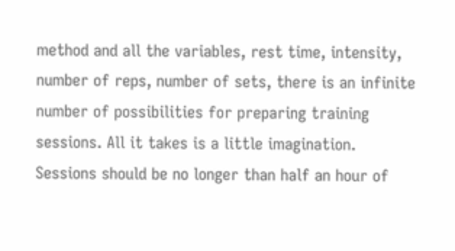method and all the variables, rest time, intensity, number of reps, number of sets, there is an infinite number of possibilities for preparing training sessions. All it takes is a little imagination. Sessions should be no longer than half an hour of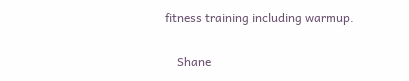fitness training including warmup.

    Shane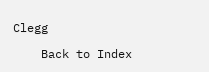Clegg

    Back to Index